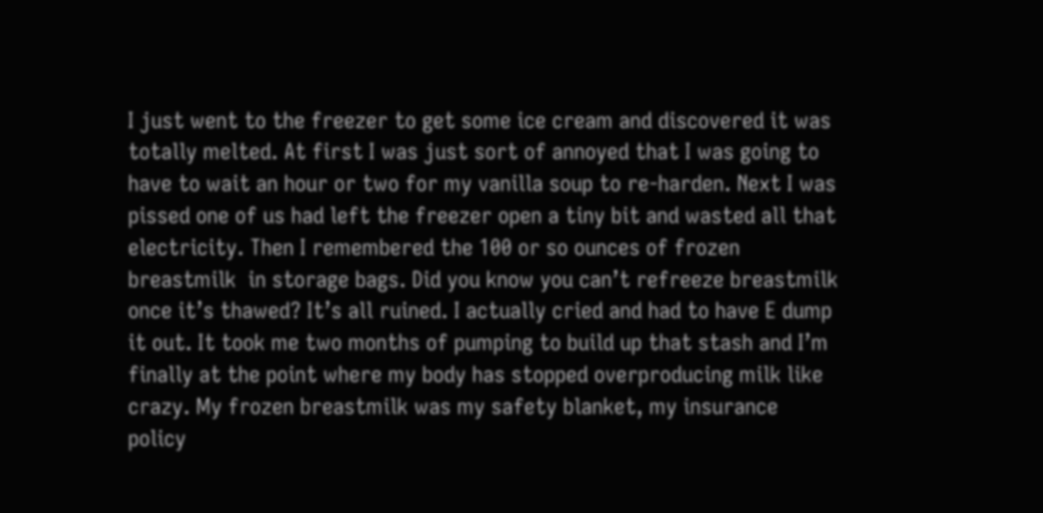I just went to the freezer to get some ice cream and discovered it was totally melted. At first I was just sort of annoyed that I was going to have to wait an hour or two for my vanilla soup to re-harden. Next I was pissed one of us had left the freezer open a tiny bit and wasted all that electricity. Then I remembered the 100 or so ounces of frozen breastmilk  in storage bags. Did you know you can’t refreeze breastmilk once it’s thawed? It’s all ruined. I actually cried and had to have E dump it out. It took me two months of pumping to build up that stash and I’m finally at the point where my body has stopped overproducing milk like crazy. My frozen breastmilk was my safety blanket, my insurance policy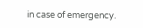in case of emergency.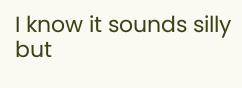I know it sounds silly but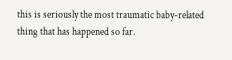this is seriously the most traumatic baby-related thing that has happened so far.